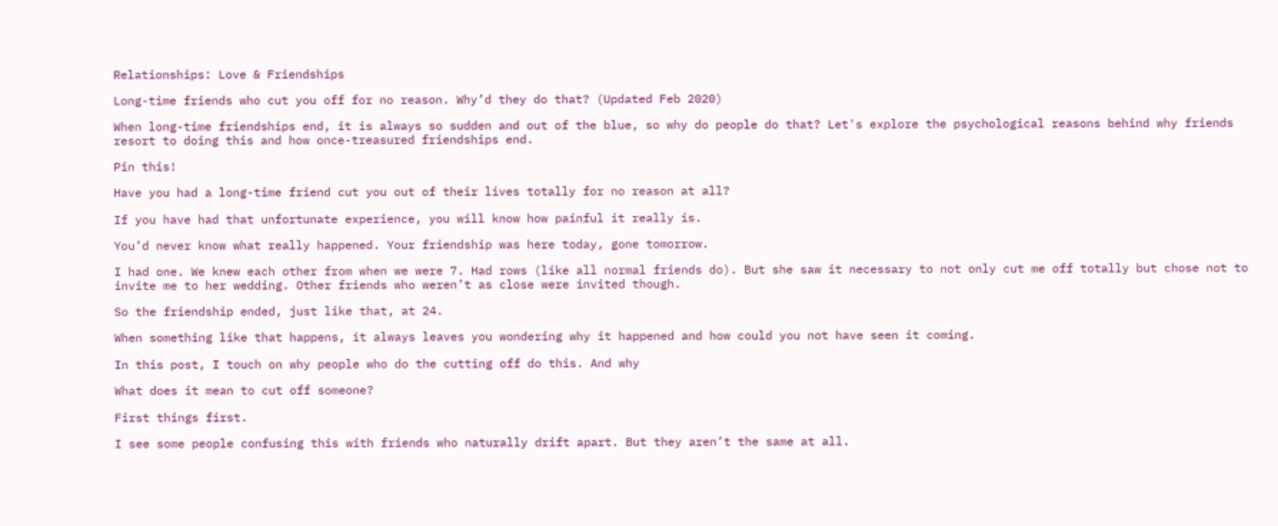Relationships: Love & Friendships

Long-time friends who cut you off for no reason. Why’d they do that? (Updated Feb 2020)

When long-time friendships end, it is always so sudden and out of the blue, so why do people do that? Let's explore the psychological reasons behind why friends resort to doing this and how once-treasured friendships end.

Pin this!

Have you had a long-time friend cut you out of their lives totally for no reason at all?

If you have had that unfortunate experience, you will know how painful it really is.

You’d never know what really happened. Your friendship was here today, gone tomorrow.

I had one. We knew each other from when we were 7. Had rows (like all normal friends do). But she saw it necessary to not only cut me off totally but chose not to invite me to her wedding. Other friends who weren’t as close were invited though.

So the friendship ended, just like that, at 24.

When something like that happens, it always leaves you wondering why it happened and how could you not have seen it coming.

In this post, I touch on why people who do the cutting off do this. And why

What does it mean to cut off someone?

First things first.

I see some people confusing this with friends who naturally drift apart. But they aren’t the same at all.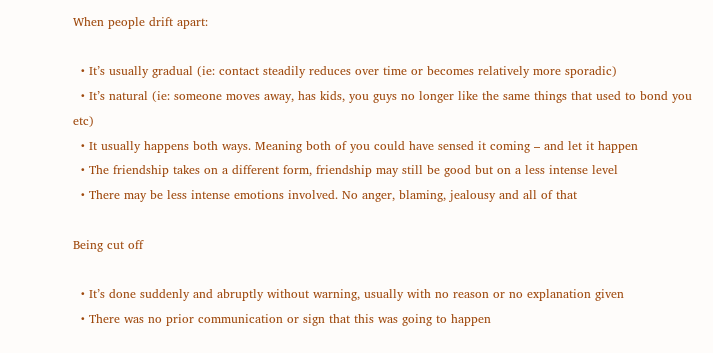When people drift apart:

  • It’s usually gradual (ie: contact steadily reduces over time or becomes relatively more sporadic)
  • It’s natural (ie: someone moves away, has kids, you guys no longer like the same things that used to bond you etc)
  • It usually happens both ways. Meaning both of you could have sensed it coming – and let it happen
  • The friendship takes on a different form, friendship may still be good but on a less intense level
  • There may be less intense emotions involved. No anger, blaming, jealousy and all of that

Being cut off

  • It’s done suddenly and abruptly without warning, usually with no reason or no explanation given
  • There was no prior communication or sign that this was going to happen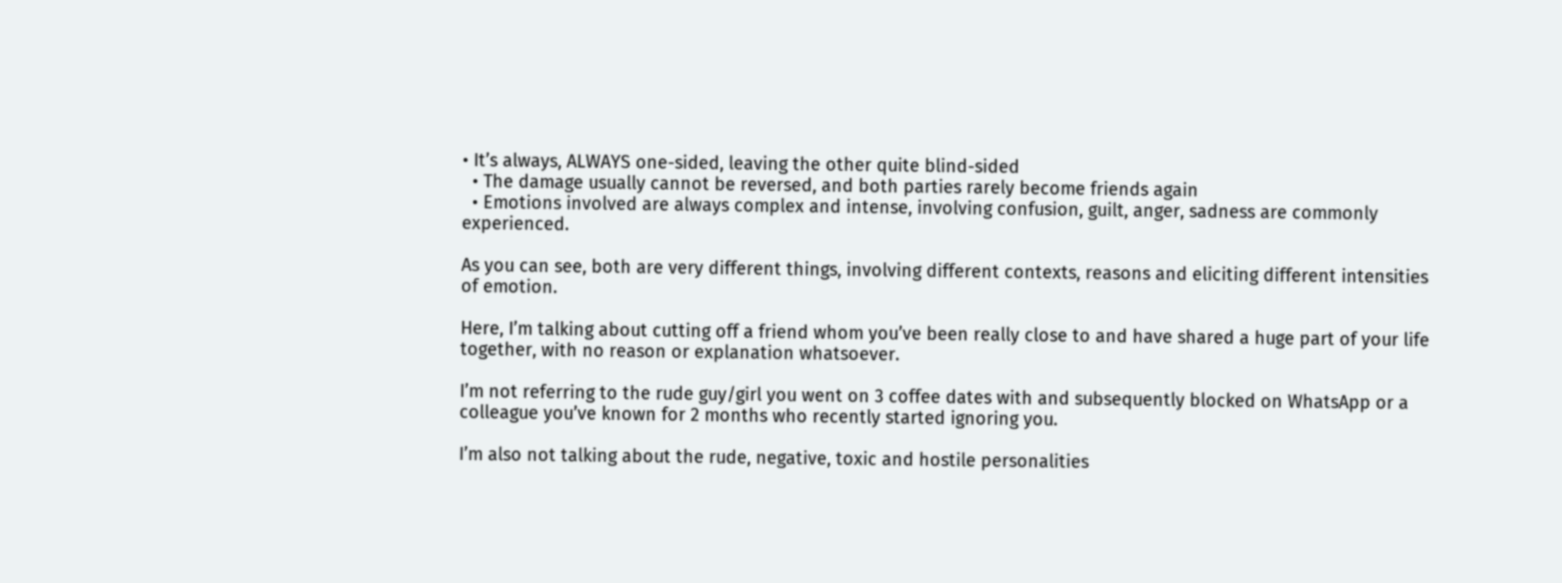• It’s always, ALWAYS one-sided, leaving the other quite blind-sided
  • The damage usually cannot be reversed, and both parties rarely become friends again
  • Emotions involved are always complex and intense, involving confusion, guilt, anger, sadness are commonly experienced.

As you can see, both are very different things, involving different contexts, reasons and eliciting different intensities of emotion.

Here, I’m talking about cutting off a friend whom you’ve been really close to and have shared a huge part of your life together, with no reason or explanation whatsoever.

I’m not referring to the rude guy/girl you went on 3 coffee dates with and subsequently blocked on WhatsApp or a colleague you’ve known for 2 months who recently started ignoring you.

I’m also not talking about the rude, negative, toxic and hostile personalities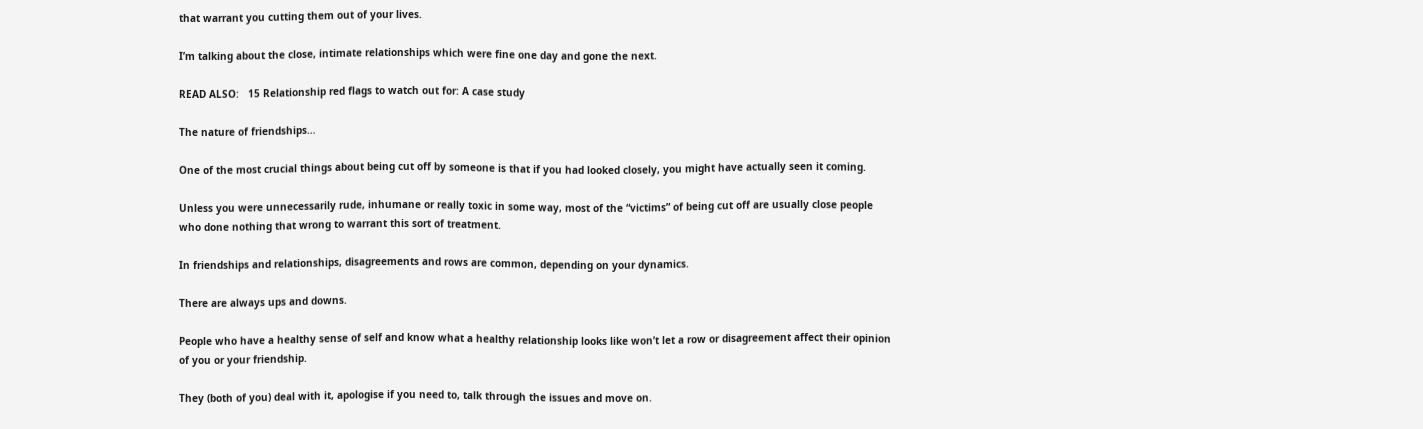that warrant you cutting them out of your lives.

I’m talking about the close, intimate relationships which were fine one day and gone the next.

READ ALSO:   15 Relationship red flags to watch out for: A case study

The nature of friendships…

One of the most crucial things about being cut off by someone is that if you had looked closely, you might have actually seen it coming.

Unless you were unnecessarily rude, inhumane or really toxic in some way, most of the “victims” of being cut off are usually close people who done nothing that wrong to warrant this sort of treatment.

In friendships and relationships, disagreements and rows are common, depending on your dynamics.

There are always ups and downs.

People who have a healthy sense of self and know what a healthy relationship looks like won’t let a row or disagreement affect their opinion of you or your friendship.

They (both of you) deal with it, apologise if you need to, talk through the issues and move on.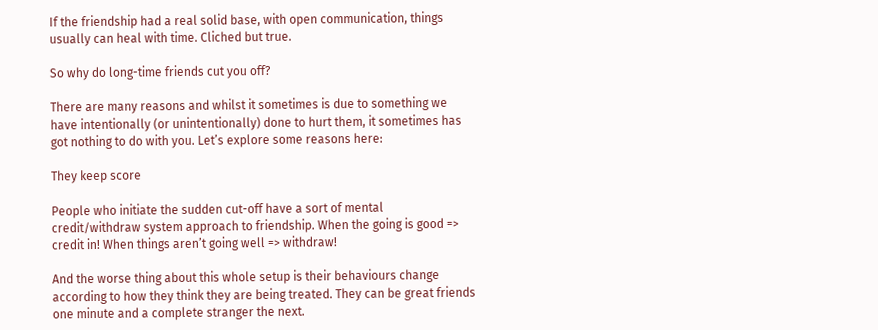If the friendship had a real solid base, with open communication, things usually can heal with time. Cliched but true.

So why do long-time friends cut you off?

There are many reasons and whilst it sometimes is due to something we have intentionally (or unintentionally) done to hurt them, it sometimes has got nothing to do with you. Let’s explore some reasons here:

They keep score

People who initiate the sudden cut-off have a sort of mental credit/withdraw system approach to friendship. When the going is good => credit in! When things aren’t going well => withdraw!

And the worse thing about this whole setup is their behaviours change according to how they think they are being treated. They can be great friends one minute and a complete stranger the next.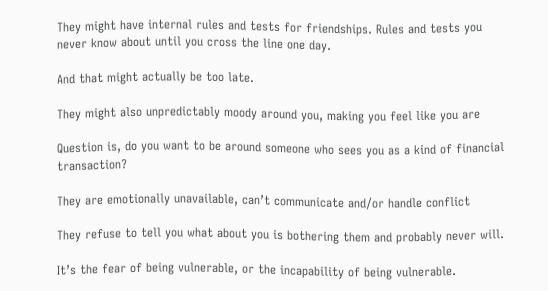They might have internal rules and tests for friendships. Rules and tests you never know about until you cross the line one day.

And that might actually be too late.

They might also unpredictably moody around you, making you feel like you are

Question is, do you want to be around someone who sees you as a kind of financial transaction?

They are emotionally unavailable, can’t communicate and/or handle conflict

They refuse to tell you what about you is bothering them and probably never will.

It’s the fear of being vulnerable, or the incapability of being vulnerable.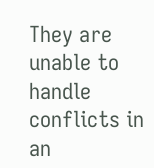They are unable to handle conflicts in an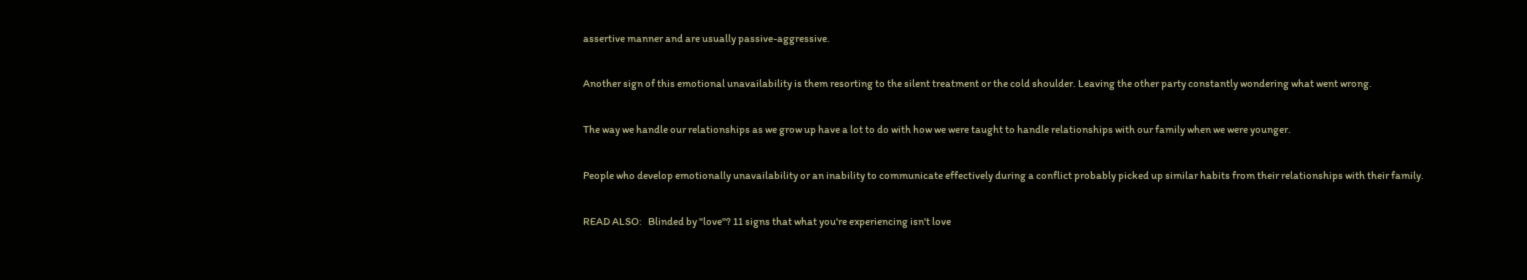assertive manner and are usually passive-aggressive.

Another sign of this emotional unavailability is them resorting to the silent treatment or the cold shoulder. Leaving the other party constantly wondering what went wrong.

The way we handle our relationships as we grow up have a lot to do with how we were taught to handle relationships with our family when we were younger.

People who develop emotionally unavailability or an inability to communicate effectively during a conflict probably picked up similar habits from their relationships with their family.

READ ALSO:   Blinded by "love"? 11 signs that what you're experiencing isn't love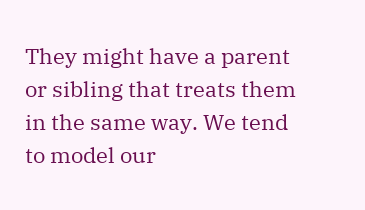They might have a parent or sibling that treats them in the same way. We tend to model our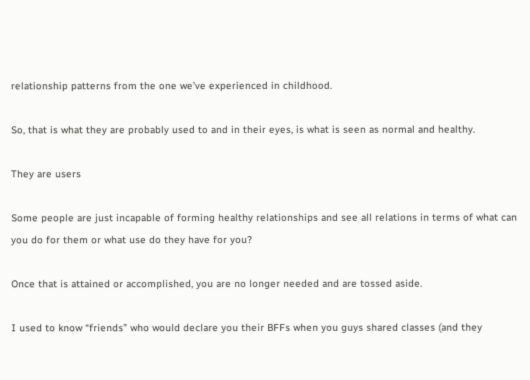relationship patterns from the one we’ve experienced in childhood.

So, that is what they are probably used to and in their eyes, is what is seen as normal and healthy.

They are users

Some people are just incapable of forming healthy relationships and see all relations in terms of what can you do for them or what use do they have for you?

Once that is attained or accomplished, you are no longer needed and are tossed aside.

I used to know “friends” who would declare you their BFFs when you guys shared classes (and they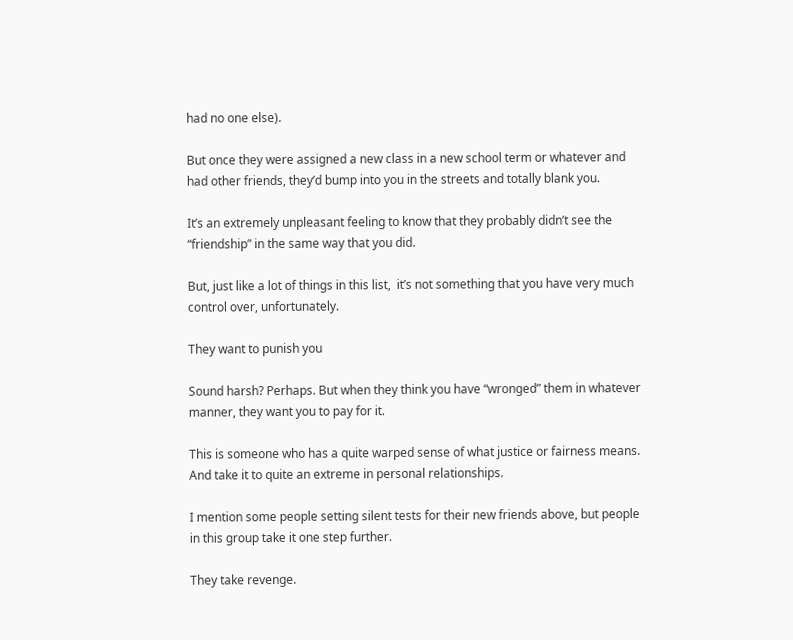had no one else).

But once they were assigned a new class in a new school term or whatever and had other friends, they’d bump into you in the streets and totally blank you.

It’s an extremely unpleasant feeling to know that they probably didn’t see the “friendship” in the same way that you did.

But, just like a lot of things in this list,  it’s not something that you have very much control over, unfortunately.

They want to punish you

Sound harsh? Perhaps. But when they think you have “wronged” them in whatever manner, they want you to pay for it.

This is someone who has a quite warped sense of what justice or fairness means. And take it to quite an extreme in personal relationships.

I mention some people setting silent tests for their new friends above, but people in this group take it one step further.

They take revenge.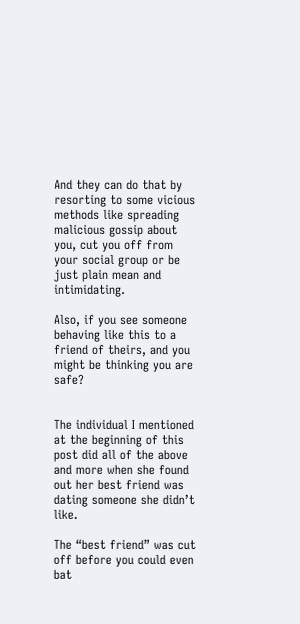And they can do that by resorting to some vicious methods like spreading malicious gossip about you, cut you off from your social group or be just plain mean and intimidating.

Also, if you see someone behaving like this to a friend of theirs, and you might be thinking you are safe?


The individual I mentioned at the beginning of this post did all of the above and more when she found out her best friend was dating someone she didn’t like.

The “best friend” was cut off before you could even bat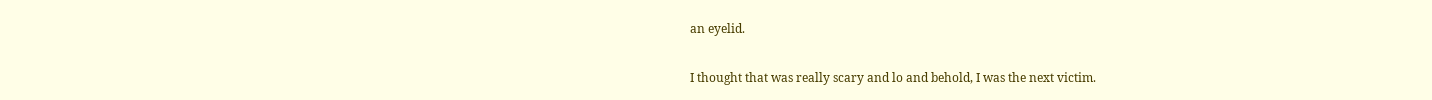an eyelid.

I thought that was really scary and lo and behold, I was the next victim.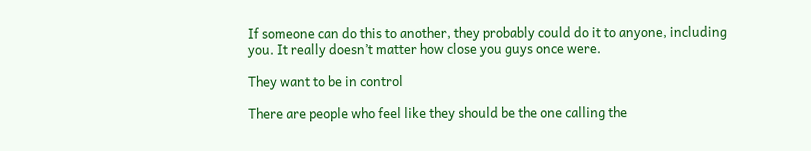If someone can do this to another, they probably could do it to anyone, including you. It really doesn’t matter how close you guys once were.

They want to be in control

There are people who feel like they should be the one calling the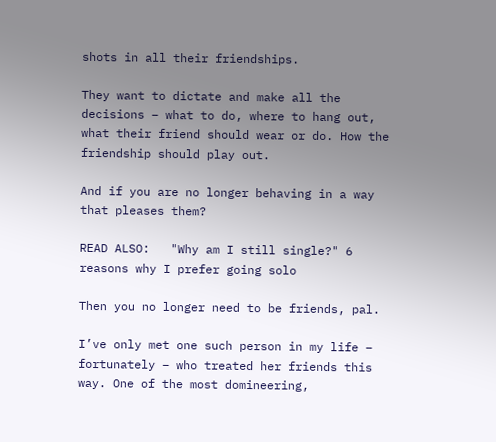shots in all their friendships.

They want to dictate and make all the decisions – what to do, where to hang out, what their friend should wear or do. How the friendship should play out.

And if you are no longer behaving in a way that pleases them?

READ ALSO:   "Why am I still single?" 6 reasons why I prefer going solo

Then you no longer need to be friends, pal.

I’ve only met one such person in my life – fortunately – who treated her friends this way. One of the most domineering,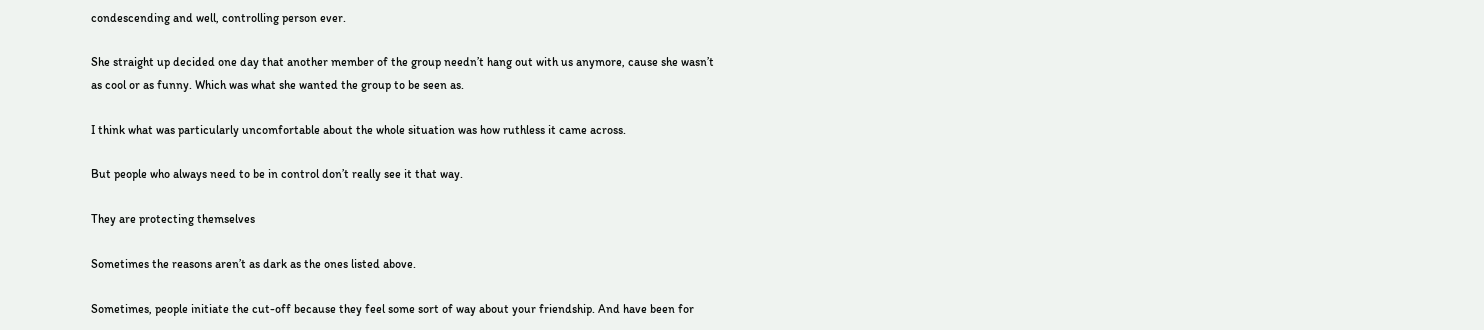condescending and well, controlling person ever.

She straight up decided one day that another member of the group needn’t hang out with us anymore, cause she wasn’t as cool or as funny. Which was what she wanted the group to be seen as.

I think what was particularly uncomfortable about the whole situation was how ruthless it came across.

But people who always need to be in control don’t really see it that way.

They are protecting themselves

Sometimes the reasons aren’t as dark as the ones listed above.

Sometimes, people initiate the cut-off because they feel some sort of way about your friendship. And have been for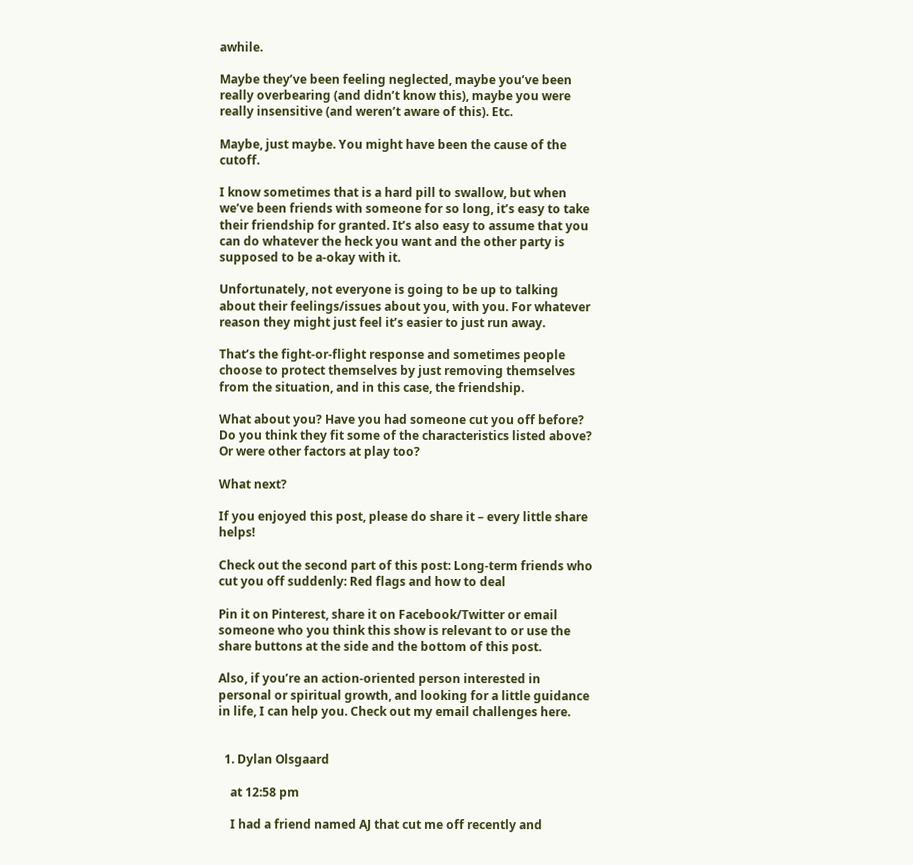awhile.

Maybe they’ve been feeling neglected, maybe you’ve been really overbearing (and didn’t know this), maybe you were really insensitive (and weren’t aware of this). Etc.

Maybe, just maybe. You might have been the cause of the cutoff.

I know sometimes that is a hard pill to swallow, but when we’ve been friends with someone for so long, it’s easy to take their friendship for granted. It’s also easy to assume that you can do whatever the heck you want and the other party is supposed to be a-okay with it.

Unfortunately, not everyone is going to be up to talking about their feelings/issues about you, with you. For whatever reason they might just feel it’s easier to just run away.

That’s the fight-or-flight response and sometimes people choose to protect themselves by just removing themselves from the situation, and in this case, the friendship.

What about you? Have you had someone cut you off before? Do you think they fit some of the characteristics listed above? Or were other factors at play too?

What next?

If you enjoyed this post, please do share it – every little share helps!

Check out the second part of this post: Long-term friends who cut you off suddenly: Red flags and how to deal

Pin it on Pinterest, share it on Facebook/Twitter or email someone who you think this show is relevant to or use the share buttons at the side and the bottom of this post.

Also, if you’re an action-oriented person interested in personal or spiritual growth, and looking for a little guidance in life, I can help you. Check out my email challenges here.


  1. Dylan Olsgaard

    at 12:58 pm

    I had a friend named AJ that cut me off recently and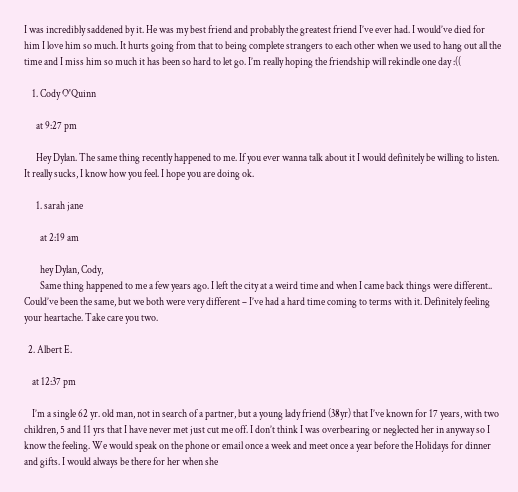I was incredibly saddened by it. He was my best friend and probably the greatest friend I’ve ever had. I would’ve died for him I love him so much. It hurts going from that to being complete strangers to each other when we used to hang out all the time and I miss him so much it has been so hard to let go. I’m really hoping the friendship will rekindle one day :((

    1. Cody O'Quinn

      at 9:27 pm

      Hey Dylan. The same thing recently happened to me. If you ever wanna talk about it I would definitely be willing to listen. It really sucks, I know how you feel. I hope you are doing ok.

      1. sarah jane

        at 2:19 am

        hey Dylan, Cody,
        Same thing happened to me a few years ago. I left the city at a weird time and when I came back things were different.. Could’ve been the same, but we both were very different – I’ve had a hard time coming to terms with it. Definitely feeling your heartache. Take care you two.

  2. Albert E.

    at 12:37 pm

    I’m a single 62 yr. old man, not in search of a partner, but a young lady friend (38yr) that I’ve known for 17 years, with two children, 5 and 11 yrs that I have never met just cut me off. I don’t think I was overbearing or neglected her in anyway so I know the feeling. We would speak on the phone or email once a week and meet once a year before the Holidays for dinner and gifts. I would always be there for her when she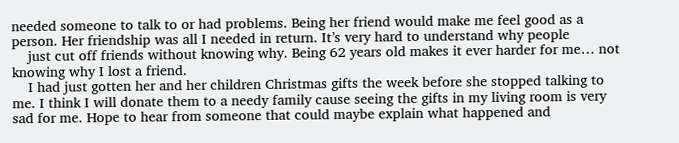needed someone to talk to or had problems. Being her friend would make me feel good as a person. Her friendship was all I needed in return. It’s very hard to understand why people
    just cut off friends without knowing why. Being 62 years old makes it ever harder for me… not knowing why I lost a friend.
    I had just gotten her and her children Christmas gifts the week before she stopped talking to me. I think I will donate them to a needy family cause seeing the gifts in my living room is very sad for me. Hope to hear from someone that could maybe explain what happened and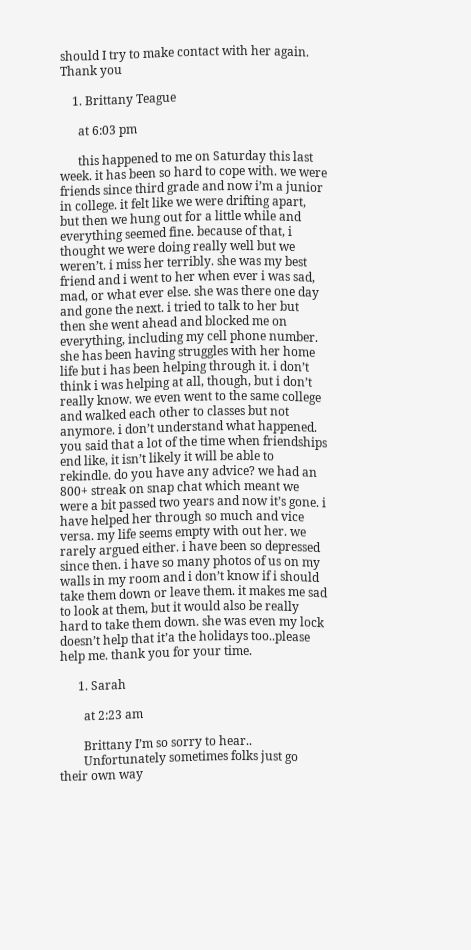should I try to make contact with her again. Thank you

    1. Brittany Teague

      at 6:03 pm

      this happened to me on Saturday this last week. it has been so hard to cope with. we were friends since third grade and now i’m a junior in college. it felt like we were drifting apart, but then we hung out for a little while and everything seemed fine. because of that, i thought we were doing really well but we weren’t. i miss her terribly. she was my best friend and i went to her when ever i was sad, mad, or what ever else. she was there one day and gone the next. i tried to talk to her but then she went ahead and blocked me on everything, including my cell phone number. she has been having struggles with her home life but i has been helping through it. i don’t think i was helping at all, though, but i don’t really know. we even went to the same college and walked each other to classes but not anymore. i don’t understand what happened. you said that a lot of the time when friendships end like, it isn’t likely it will be able to rekindle. do you have any advice? we had an 800+ streak on snap chat which meant we were a bit passed two years and now it’s gone. i have helped her through so much and vice versa. my life seems empty with out her. we rarely argued either. i have been so depressed since then. i have so many photos of us on my walls in my room and i don’t know if i should take them down or leave them. it makes me sad to look at them, but it would also be really hard to take them down. she was even my lock doesn’t help that it’a the holidays too..please help me. thank you for your time.

      1. Sarah

        at 2:23 am

        Brittany I’m so sorry to hear..
        Unfortunately sometimes folks just go their own way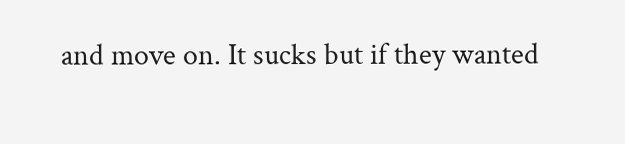and move on. It sucks but if they wanted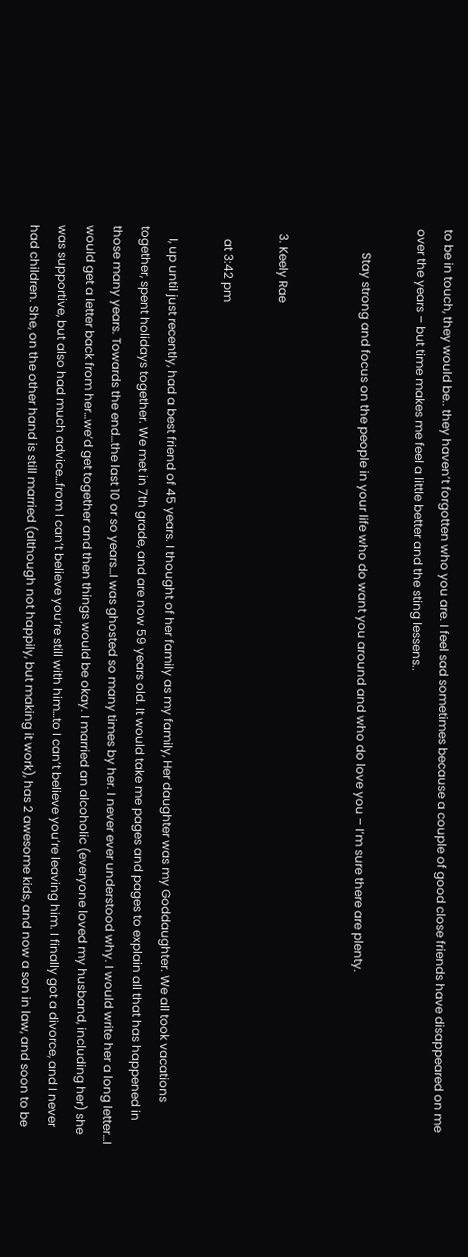to be in touch, they would be.. they haven’t forgotten who you are. I feel sad sometimes because a couple of good close friends have disappeared on me over the years – but time makes me feel a little better and the sting lessens..

        Stay strong and focus on the people in your life who do want you around and who do love you – I’m sure there are plenty.


  3. Keely Rae

    at 3:42 pm

    I, up until just recently, had a best friend of 45 years. I thought of her family as my family, Her daughter was my Goddaughter. We all took vacations together, spent holidays together. We met in 7th grade, and are now 59 years old. It would take me pages and pages to explain all that has happened in those many years. Towards the end…the last 10 or so years…I was ghosted so many times by her. I never ever understood why. I would write her a long letter…I would get a letter back from her…we’d get together and then things would be okay. I married an alcoholic (everyone loved my husband, including her) she was supportive, but also had much advice…from I can’t believe you’re still with him…to I can’t believe you’re leaving him. I finally got a divorce, and I never had children. She, on the other hand is still married (although not happily, but making it work), has 2 awesome kids, and now a son in law, and soon to be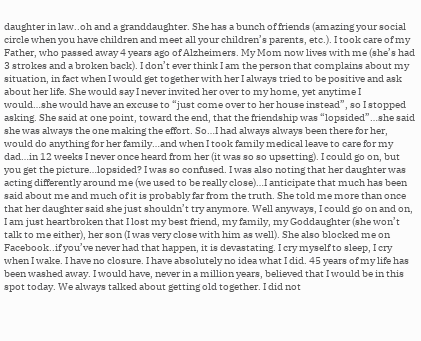daughter in law..oh and a granddaughter. She has a bunch of friends (amazing your social circle when you have children and meet all your children’s parents, etc.). I took care of my Father, who passed away 4 years ago of Alzheimers. My Mom now lives with me (she’s had 3 strokes and a broken back). I don’t ever think I am the person that complains about my situation, in fact when I would get together with her I always tried to be positive and ask about her life. She would say I never invited her over to my home, yet anytime I would…she would have an excuse to “just come over to her house instead”, so I stopped asking. She said at one point, toward the end, that the friendship was “lopsided”…she said she was always the one making the effort. So…I had always always been there for her, would do anything for her family…and when I took family medical leave to care for my dad…in 12 weeks I never once heard from her (it was so so upsetting). I could go on, but you get the picture…lopsided? I was so confused. I was also noting that her daughter was acting differently around me (we used to be really close)…I anticipate that much has been said about me and much of it is probably far from the truth. She told me more than once that her daughter said she just shouldn’t try anymore. Well anyways, I could go on and on, I am just heartbroken that I lost my best friend, my family, my Goddaughter (she won’t talk to me either), her son (I was very close with him as well). She also blocked me on Facebook..if you’ve never had that happen, it is devastating. I cry myself to sleep, I cry when I wake. I have no closure. I have absolutely no idea what I did. 45 years of my life has been washed away. I would have, never in a million years, believed that I would be in this spot today. We always talked about getting old together. I did not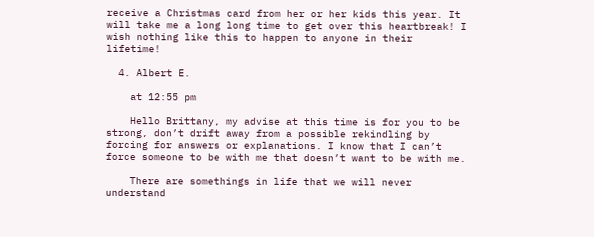receive a Christmas card from her or her kids this year. It will take me a long long time to get over this heartbreak! I wish nothing like this to happen to anyone in their lifetime!

  4. Albert E.

    at 12:55 pm

    Hello Brittany, my advise at this time is for you to be strong, don’t drift away from a possible rekindling by forcing for answers or explanations. I know that I can’t force someone to be with me that doesn’t want to be with me.

    There are somethings in life that we will never understand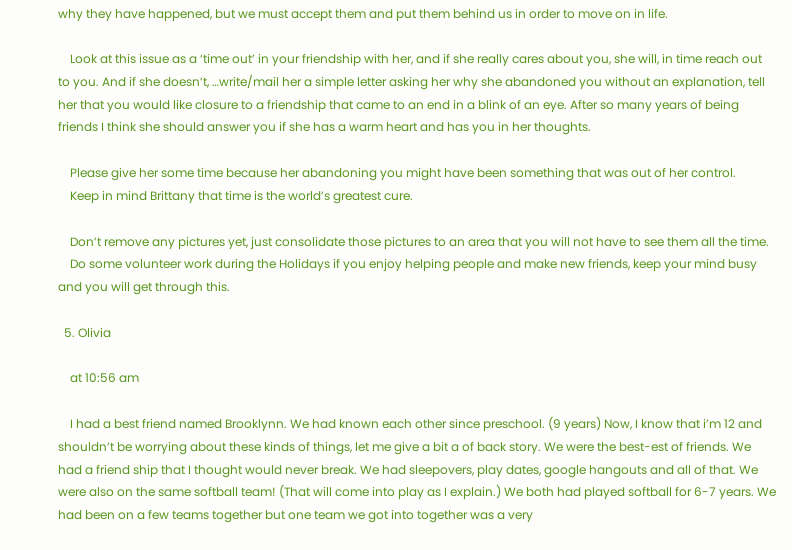why they have happened, but we must accept them and put them behind us in order to move on in life.

    Look at this issue as a ‘time out’ in your friendship with her, and if she really cares about you, she will, in time reach out to you. And if she doesn’t, …write/mail her a simple letter asking her why she abandoned you without an explanation, tell her that you would like closure to a friendship that came to an end in a blink of an eye. After so many years of being friends I think she should answer you if she has a warm heart and has you in her thoughts.

    Please give her some time because her abandoning you might have been something that was out of her control.
    Keep in mind Brittany that time is the world’s greatest cure.

    Don’t remove any pictures yet, just consolidate those pictures to an area that you will not have to see them all the time.
    Do some volunteer work during the Holidays if you enjoy helping people and make new friends, keep your mind busy and you will get through this.

  5. Olivia

    at 10:56 am

    I had a best friend named Brooklynn. We had known each other since preschool. (9 years) Now, I know that i’m 12 and shouldn’t be worrying about these kinds of things, let me give a bit a of back story. We were the best-est of friends. We had a friend ship that I thought would never break. We had sleepovers, play dates, google hangouts and all of that. We were also on the same softball team! (That will come into play as I explain.) We both had played softball for 6-7 years. We had been on a few teams together but one team we got into together was a very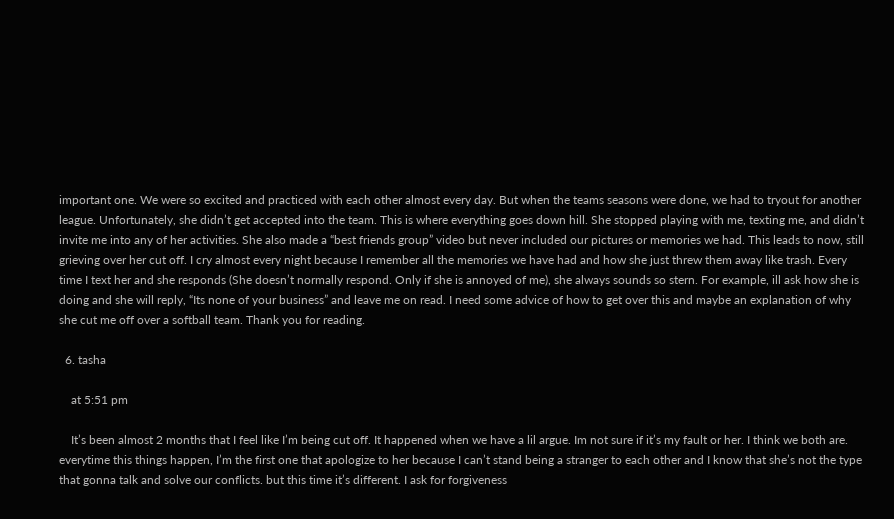important one. We were so excited and practiced with each other almost every day. But when the teams seasons were done, we had to tryout for another league. Unfortunately, she didn’t get accepted into the team. This is where everything goes down hill. She stopped playing with me, texting me, and didn’t invite me into any of her activities. She also made a “best friends group” video but never included our pictures or memories we had. This leads to now, still grieving over her cut off. I cry almost every night because I remember all the memories we have had and how she just threw them away like trash. Every time I text her and she responds (She doesn’t normally respond. Only if she is annoyed of me), she always sounds so stern. For example, ill ask how she is doing and she will reply, “Its none of your business” and leave me on read. I need some advice of how to get over this and maybe an explanation of why she cut me off over a softball team. Thank you for reading.

  6. tasha

    at 5:51 pm

    It’s been almost 2 months that I feel like I’m being cut off. It happened when we have a lil argue. Im not sure if it’s my fault or her. I think we both are. everytime this things happen, I’m the first one that apologize to her because I can’t stand being a stranger to each other and I know that she’s not the type that gonna talk and solve our conflicts. but this time it’s different. I ask for forgiveness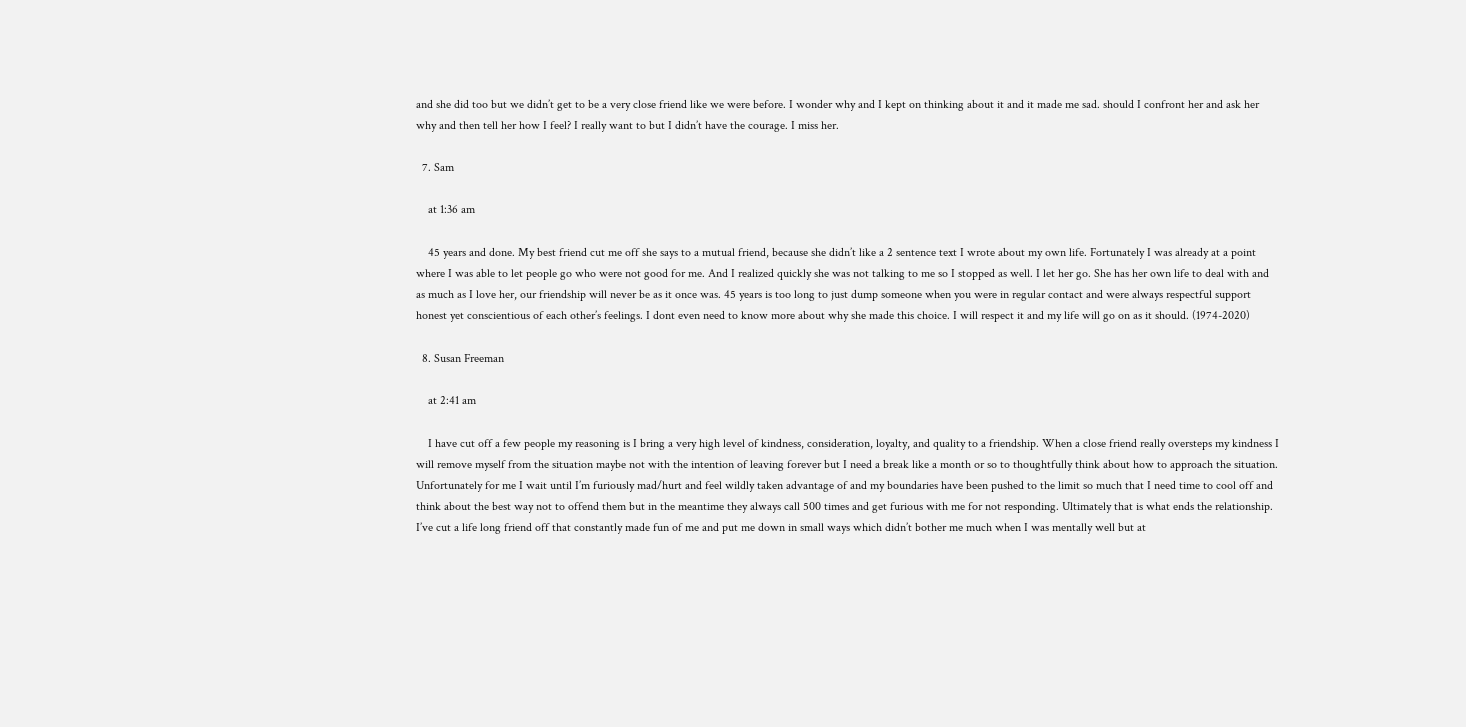and she did too but we didn’t get to be a very close friend like we were before. I wonder why and I kept on thinking about it and it made me sad. should I confront her and ask her why and then tell her how I feel? I really want to but I didn’t have the courage. I miss her.

  7. Sam

    at 1:36 am

    45 years and done. My best friend cut me off she says to a mutual friend, because she didn’t like a 2 sentence text I wrote about my own life. Fortunately I was already at a point where I was able to let people go who were not good for me. And I realized quickly she was not talking to me so I stopped as well. I let her go. She has her own life to deal with and as much as I love her, our friendship will never be as it once was. 45 years is too long to just dump someone when you were in regular contact and were always respectful support honest yet conscientious of each other’s feelings. I dont even need to know more about why she made this choice. I will respect it and my life will go on as it should. (1974-2020)

  8. Susan Freeman

    at 2:41 am

    I have cut off a few people my reasoning is I bring a very high level of kindness, consideration, loyalty, and quality to a friendship. When a close friend really oversteps my kindness I will remove myself from the situation maybe not with the intention of leaving forever but I need a break like a month or so to thoughtfully think about how to approach the situation. Unfortunately for me I wait until I’m furiously mad/hurt and feel wildly taken advantage of and my boundaries have been pushed to the limit so much that I need time to cool off and think about the best way not to offend them but in the meantime they always call 500 times and get furious with me for not responding. Ultimately that is what ends the relationship. I’ve cut a life long friend off that constantly made fun of me and put me down in small ways which didn’t bother me much when I was mentally well but at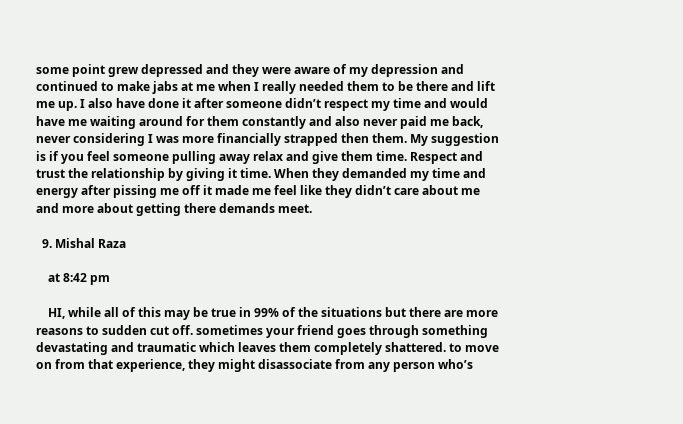some point grew depressed and they were aware of my depression and continued to make jabs at me when I really needed them to be there and lift me up. I also have done it after someone didn’t respect my time and would have me waiting around for them constantly and also never paid me back, never considering I was more financially strapped then them. My suggestion is if you feel someone pulling away relax and give them time. Respect and trust the relationship by giving it time. When they demanded my time and energy after pissing me off it made me feel like they didn’t care about me and more about getting there demands meet.

  9. Mishal Raza

    at 8:42 pm

    HI, while all of this may be true in 99% of the situations but there are more reasons to sudden cut off. sometimes your friend goes through something devastating and traumatic which leaves them completely shattered. to move on from that experience, they might disassociate from any person who’s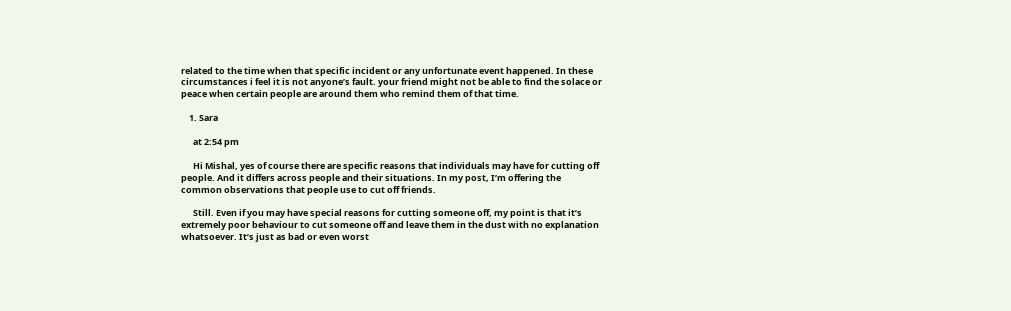related to the time when that specific incident or any unfortunate event happened. In these circumstances i feel it is not anyone’s fault. your friend might not be able to find the solace or peace when certain people are around them who remind them of that time.

    1. Sara

      at 2:54 pm

      Hi Mishal, yes of course there are specific reasons that individuals may have for cutting off people. And it differs across people and their situations. In my post, I’m offering the common observations that people use to cut off friends.

      Still. Even if you may have special reasons for cutting someone off, my point is that it’s extremely poor behaviour to cut someone off and leave them in the dust with no explanation whatsoever. It’s just as bad or even worst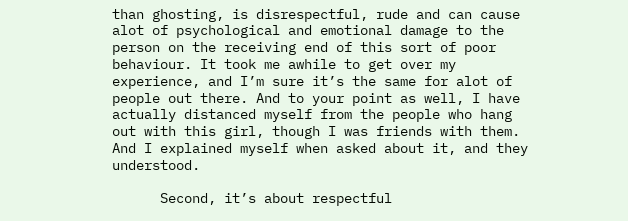than ghosting, is disrespectful, rude and can cause alot of psychological and emotional damage to the person on the receiving end of this sort of poor behaviour. It took me awhile to get over my experience, and I’m sure it’s the same for alot of people out there. And to your point as well, I have actually distanced myself from the people who hang out with this girl, though I was friends with them. And I explained myself when asked about it, and they understood.

      Second, it’s about respectful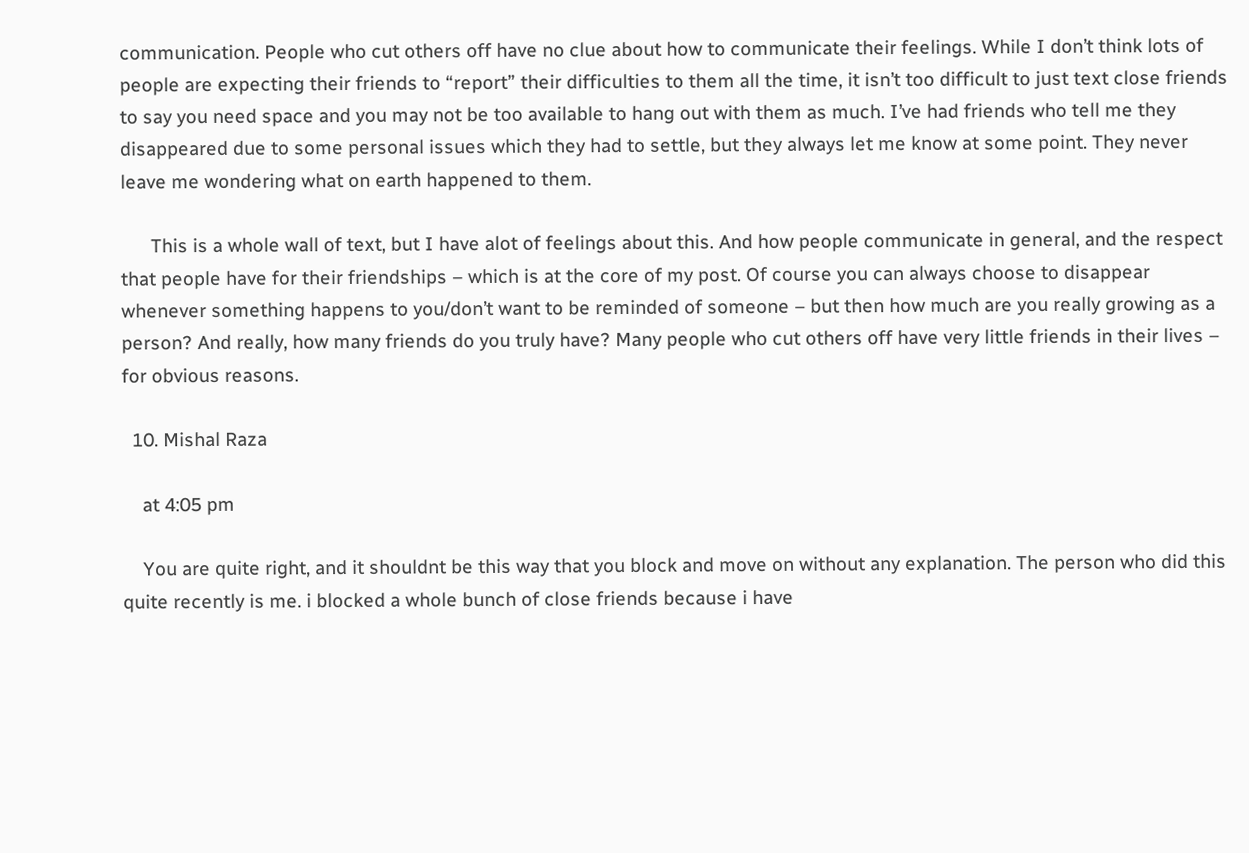communication. People who cut others off have no clue about how to communicate their feelings. While I don’t think lots of people are expecting their friends to “report” their difficulties to them all the time, it isn’t too difficult to just text close friends to say you need space and you may not be too available to hang out with them as much. I’ve had friends who tell me they disappeared due to some personal issues which they had to settle, but they always let me know at some point. They never leave me wondering what on earth happened to them.

      This is a whole wall of text, but I have alot of feelings about this. And how people communicate in general, and the respect that people have for their friendships – which is at the core of my post. Of course you can always choose to disappear whenever something happens to you/don’t want to be reminded of someone – but then how much are you really growing as a person? And really, how many friends do you truly have? Many people who cut others off have very little friends in their lives – for obvious reasons.

  10. Mishal Raza

    at 4:05 pm

    You are quite right, and it shouldnt be this way that you block and move on without any explanation. The person who did this quite recently is me. i blocked a whole bunch of close friends because i have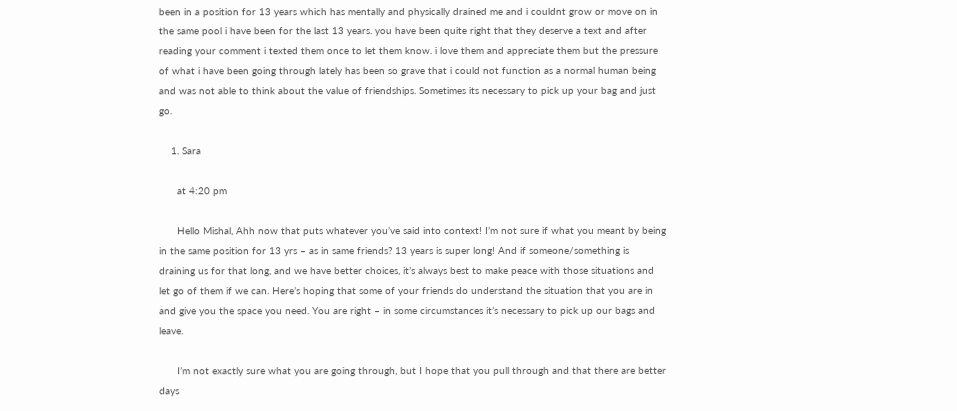been in a position for 13 years which has mentally and physically drained me and i couldnt grow or move on in the same pool i have been for the last 13 years. you have been quite right that they deserve a text and after reading your comment i texted them once to let them know. i love them and appreciate them but the pressure of what i have been going through lately has been so grave that i could not function as a normal human being and was not able to think about the value of friendships. Sometimes its necessary to pick up your bag and just go.

    1. Sara

      at 4:20 pm

      Hello Mishal, Ahh now that puts whatever you’ve said into context! I’m not sure if what you meant by being in the same position for 13 yrs – as in same friends? 13 years is super long! And if someone/something is draining us for that long, and we have better choices, it’s always best to make peace with those situations and let go of them if we can. Here’s hoping that some of your friends do understand the situation that you are in and give you the space you need. You are right – in some circumstances it’s necessary to pick up our bags and leave.

      I’m not exactly sure what you are going through, but I hope that you pull through and that there are better days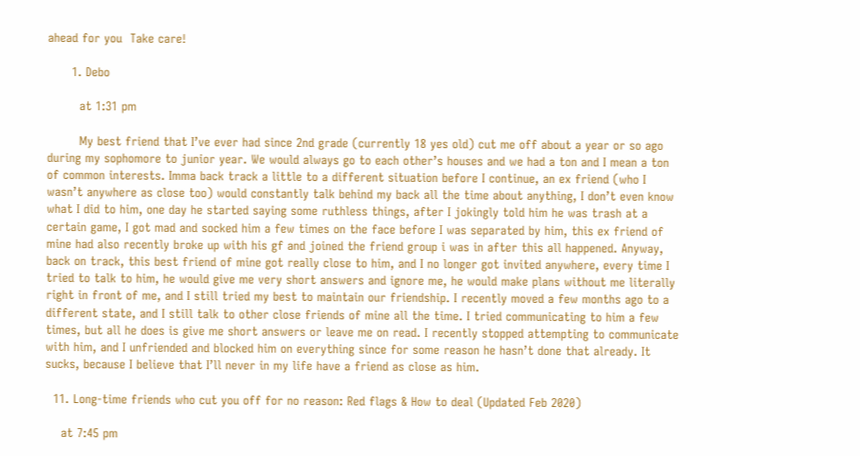ahead for you  Take care!

      1. Debo

        at 1:31 pm

        My best friend that I’ve ever had since 2nd grade (currently 18 yes old) cut me off about a year or so ago during my sophomore to junior year. We would always go to each other’s houses and we had a ton and I mean a ton of common interests. Imma back track a little to a different situation before I continue, an ex friend (who I wasn’t anywhere as close too) would constantly talk behind my back all the time about anything, I don’t even know what I did to him, one day he started saying some ruthless things, after I jokingly told him he was trash at a certain game, I got mad and socked him a few times on the face before I was separated by him, this ex friend of mine had also recently broke up with his gf and joined the friend group i was in after this all happened. Anyway, back on track, this best friend of mine got really close to him, and I no longer got invited anywhere, every time I tried to talk to him, he would give me very short answers and ignore me, he would make plans without me literally right in front of me, and I still tried my best to maintain our friendship. I recently moved a few months ago to a different state, and I still talk to other close friends of mine all the time. I tried communicating to him a few times, but all he does is give me short answers or leave me on read. I recently stopped attempting to communicate with him, and I unfriended and blocked him on everything since for some reason he hasn’t done that already. It sucks, because I believe that I’ll never in my life have a friend as close as him.

  11. Long-time friends who cut you off for no reason: Red flags & How to deal (Updated Feb 2020)

    at 7:45 pm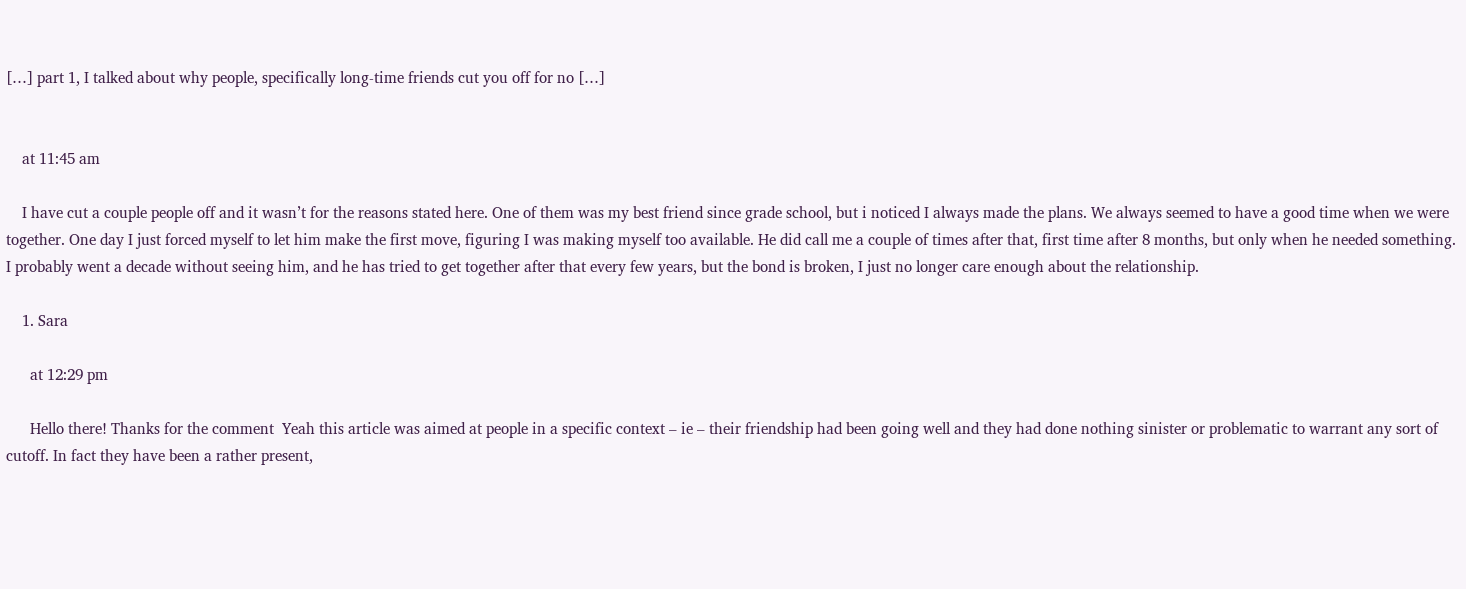[…] part 1, I talked about why people, specifically long-time friends cut you off for no […]


    at 11:45 am

    I have cut a couple people off and it wasn’t for the reasons stated here. One of them was my best friend since grade school, but i noticed I always made the plans. We always seemed to have a good time when we were together. One day I just forced myself to let him make the first move, figuring I was making myself too available. He did call me a couple of times after that, first time after 8 months, but only when he needed something. I probably went a decade without seeing him, and he has tried to get together after that every few years, but the bond is broken, I just no longer care enough about the relationship.

    1. Sara

      at 12:29 pm

      Hello there! Thanks for the comment  Yeah this article was aimed at people in a specific context – ie – their friendship had been going well and they had done nothing sinister or problematic to warrant any sort of cutoff. In fact they have been a rather present,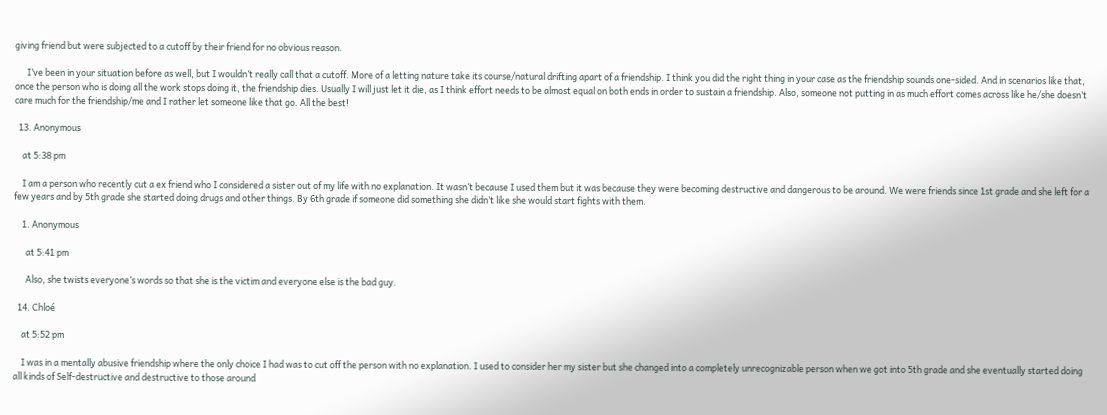giving friend but were subjected to a cutoff by their friend for no obvious reason.

      I’ve been in your situation before as well, but I wouldn’t really call that a cutoff. More of a letting nature take its course/natural drifting apart of a friendship. I think you did the right thing in your case as the friendship sounds one-sided. And in scenarios like that, once the person who is doing all the work stops doing it, the friendship dies. Usually I will just let it die, as I think effort needs to be almost equal on both ends in order to sustain a friendship. Also, someone not putting in as much effort comes across like he/she doesn’t care much for the friendship/me and I rather let someone like that go. All the best!

  13. Anonymous

    at 5:38 pm

    I am a person who recently cut a ex friend who I considered a sister out of my life with no explanation. It wasn’t because I used them but it was because they were becoming destructive and dangerous to be around. We were friends since 1st grade and she left for a few years and by 5th grade she started doing drugs and other things. By 6th grade if someone did something she didn’t like she would start fights with them.

    1. Anonymous

      at 5:41 pm

      Also, she twists everyone’s words so that she is the victim and everyone else is the bad guy.

  14. Chloé

    at 5:52 pm

    I was in a mentally abusive friendship where the only choice I had was to cut off the person with no explanation. I used to consider her my sister but she changed into a completely unrecognizable person when we got into 5th grade and she eventually started doing all kinds of Self-destructive and destructive to those around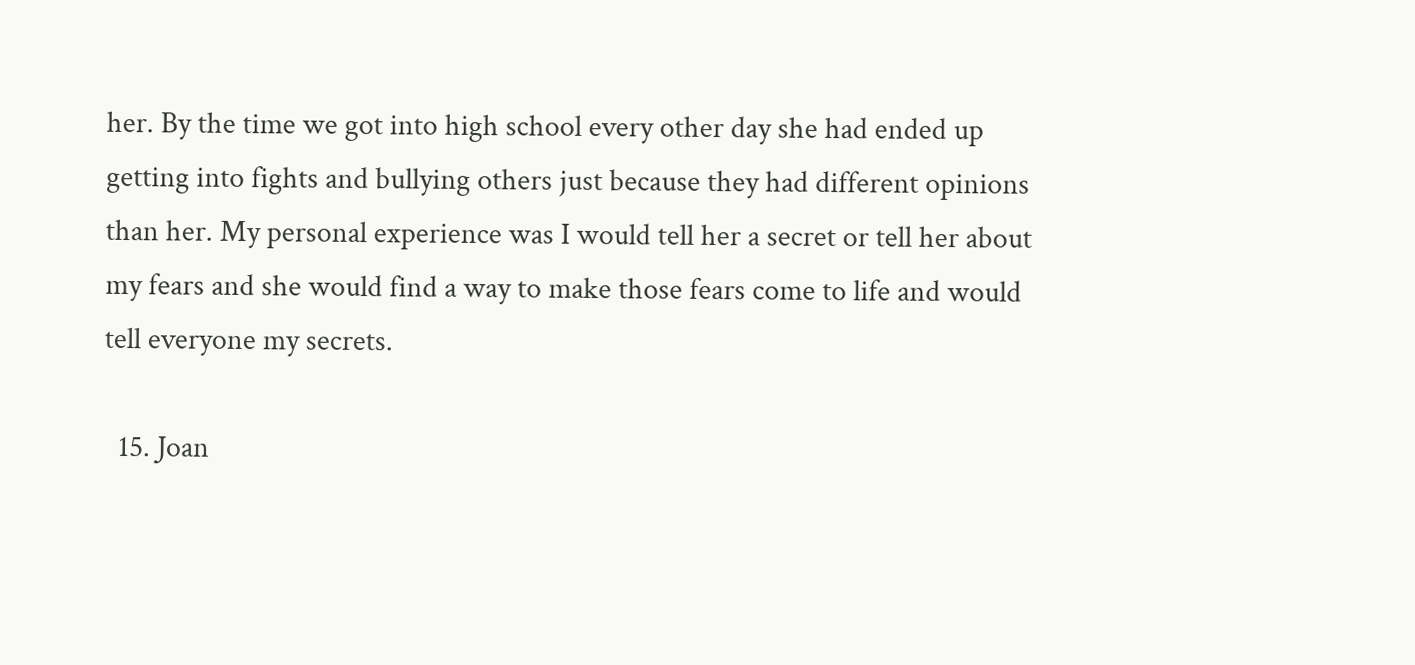her. By the time we got into high school every other day she had ended up getting into fights and bullying others just because they had different opinions than her. My personal experience was I would tell her a secret or tell her about my fears and she would find a way to make those fears come to life and would tell everyone my secrets.

  15. Joan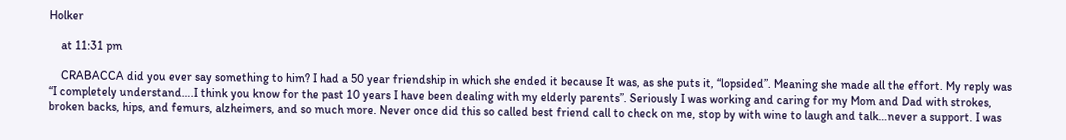Holker

    at 11:31 pm

    CRABACCA did you ever say something to him? I had a 50 year friendship in which she ended it because It was, as she puts it, “lopsided”. Meaning she made all the effort. My reply was “I completely understand….I think you know for the past 10 years I have been dealing with my elderly parents”. Seriously I was working and caring for my Mom and Dad with strokes, broken backs, hips, and femurs, alzheimers, and so much more. Never once did this so called best friend call to check on me, stop by with wine to laugh and talk…never a support. I was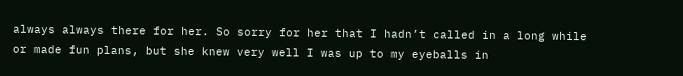always always there for her. So sorry for her that I hadn’t called in a long while or made fun plans, but she knew very well I was up to my eyeballs in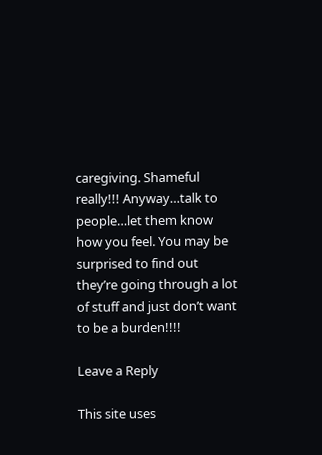caregiving. Shameful really!!! Anyway…talk to people…let them know how you feel. You may be surprised to find out they’re going through a lot of stuff and just don’t want to be a burden!!!!

Leave a Reply

This site uses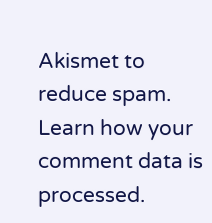Akismet to reduce spam. Learn how your comment data is processed.